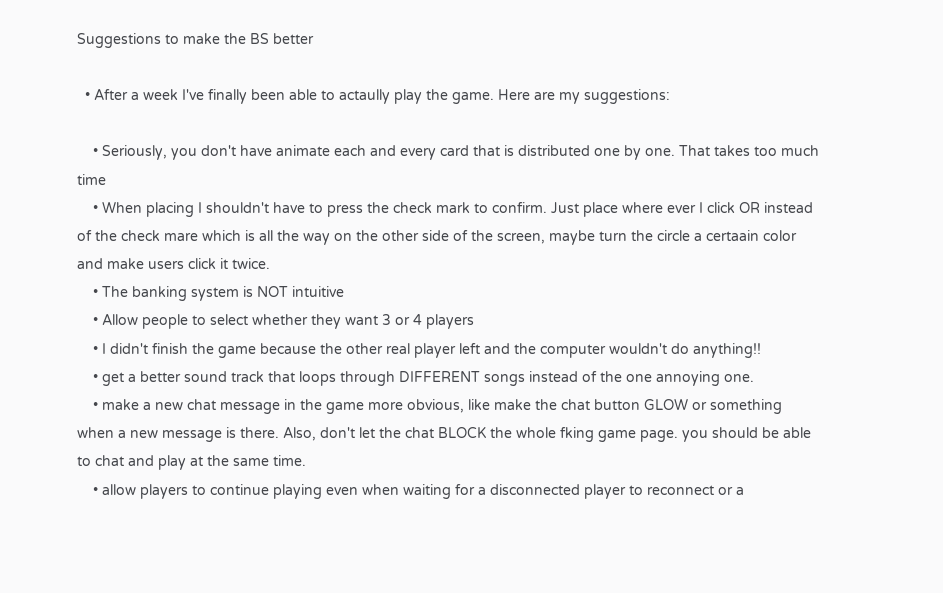Suggestions to make the BS better

  • After a week I've finally been able to actaully play the game. Here are my suggestions:

    • Seriously, you don't have animate each and every card that is distributed one by one. That takes too much time
    • When placing I shouldn't have to press the check mark to confirm. Just place where ever I click OR instead of the check mare which is all the way on the other side of the screen, maybe turn the circle a certaain color and make users click it twice.
    • The banking system is NOT intuitive
    • Allow people to select whether they want 3 or 4 players
    • I didn't finish the game because the other real player left and the computer wouldn't do anything!!
    • get a better sound track that loops through DIFFERENT songs instead of the one annoying one.
    • make a new chat message in the game more obvious, like make the chat button GLOW or something when a new message is there. Also, don't let the chat BLOCK the whole fking game page. you should be able to chat and play at the same time.
    • allow players to continue playing even when waiting for a disconnected player to reconnect or a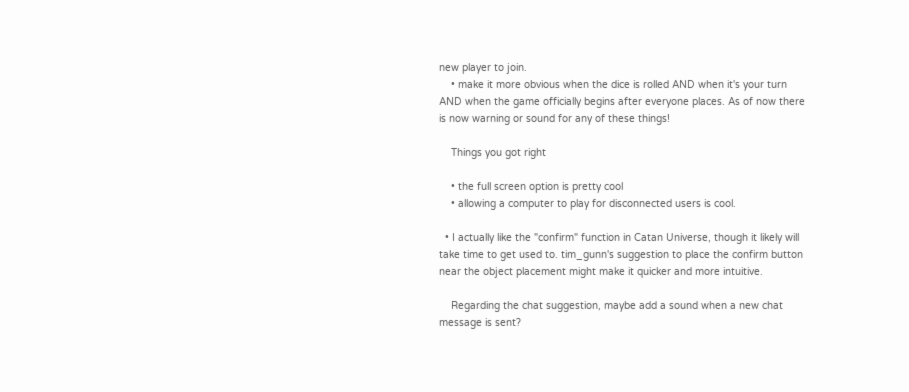new player to join.
    • make it more obvious when the dice is rolled AND when it's your turn AND when the game officially begins after everyone places. As of now there is now warning or sound for any of these things!

    Things you got right

    • the full screen option is pretty cool
    • allowing a computer to play for disconnected users is cool.

  • I actually like the "confirm" function in Catan Universe, though it likely will take time to get used to. tim_gunn's suggestion to place the confirm button near the object placement might make it quicker and more intuitive.

    Regarding the chat suggestion, maybe add a sound when a new chat message is sent?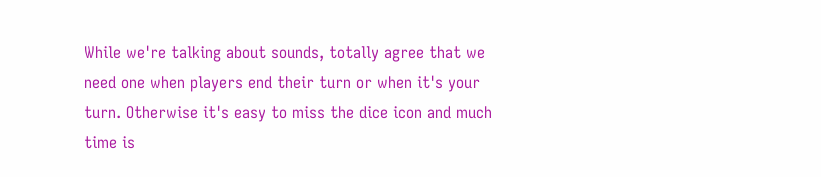While we're talking about sounds, totally agree that we need one when players end their turn or when it's your turn. Otherwise it's easy to miss the dice icon and much time is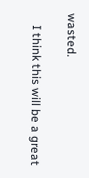wasted.

    I think this will be a great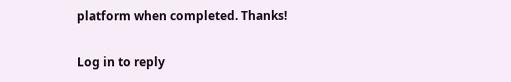platform when completed. Thanks!

Log in to reply